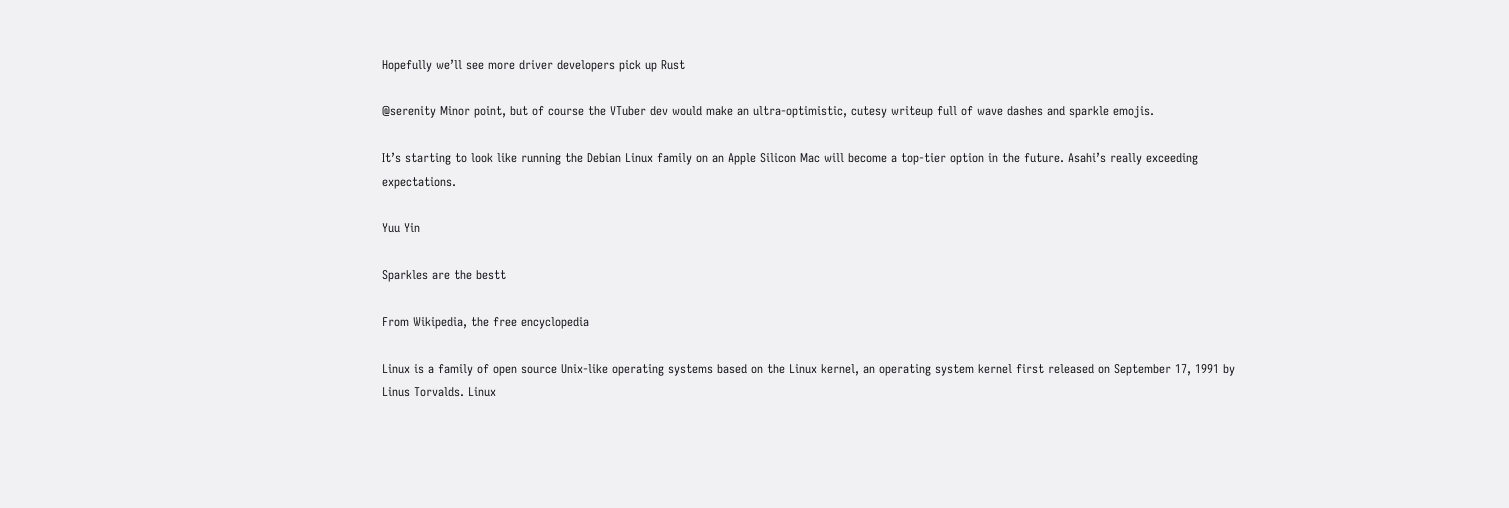Hopefully we’ll see more driver developers pick up Rust

@serenity Minor point, but of course the VTuber dev would make an ultra-optimistic, cutesy writeup full of wave dashes and sparkle emojis.

It’s starting to look like running the Debian Linux family on an Apple Silicon Mac will become a top-tier option in the future. Asahi’s really exceeding expectations.

Yuu Yin

Sparkles are the bestt

From Wikipedia, the free encyclopedia

Linux is a family of open source Unix-like operating systems based on the Linux kernel, an operating system kernel first released on September 17, 1991 by Linus Torvalds. Linux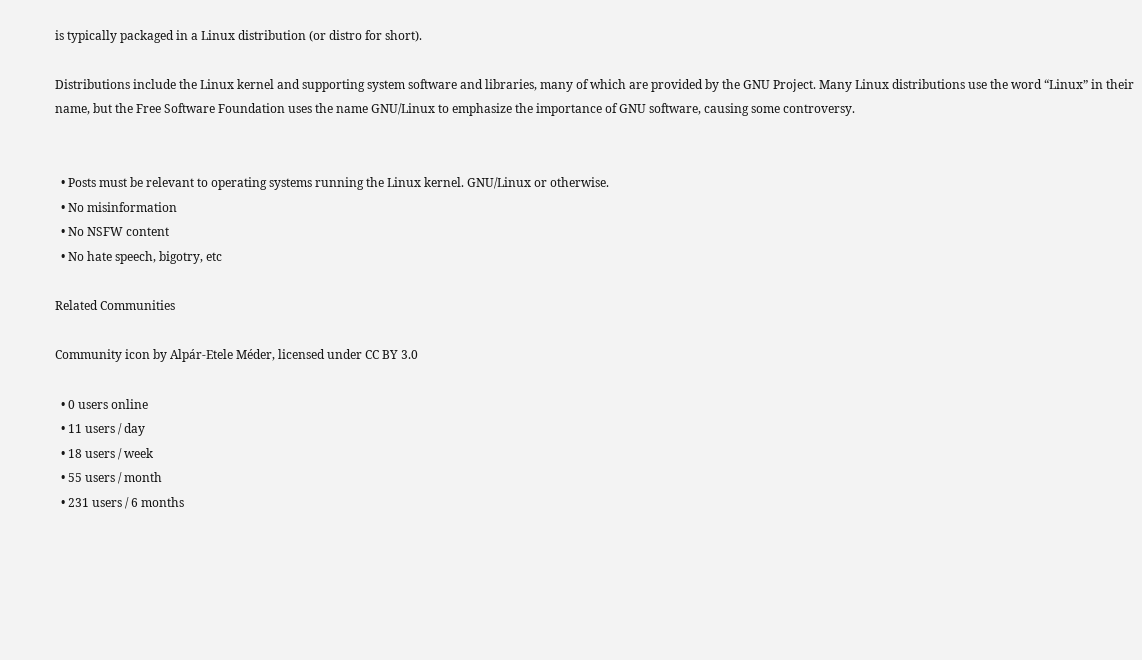is typically packaged in a Linux distribution (or distro for short).

Distributions include the Linux kernel and supporting system software and libraries, many of which are provided by the GNU Project. Many Linux distributions use the word “Linux” in their name, but the Free Software Foundation uses the name GNU/Linux to emphasize the importance of GNU software, causing some controversy.


  • Posts must be relevant to operating systems running the Linux kernel. GNU/Linux or otherwise.
  • No misinformation
  • No NSFW content
  • No hate speech, bigotry, etc

Related Communities

Community icon by Alpár-Etele Méder, licensed under CC BY 3.0

  • 0 users online
  • 11 users / day
  • 18 users / week
  • 55 users / month
  • 231 users / 6 months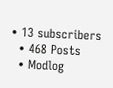• 13 subscribers
  • 468 Posts
  • Modlog